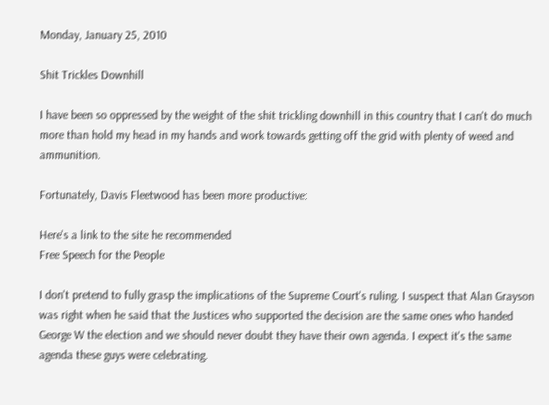Monday, January 25, 2010

Shit Trickles Downhill

I have been so oppressed by the weight of the shit trickling downhill in this country that I can't do much more than hold my head in my hands and work towards getting off the grid with plenty of weed and ammunition.

Fortunately, Davis Fleetwood has been more productive:

Here's a link to the site he recommended
Free Speech for the People

I don't pretend to fully grasp the implications of the Supreme Court's ruling. I suspect that Alan Grayson was right when he said that the Justices who supported the decision are the same ones who handed George W the election and we should never doubt they have their own agenda. I expect it's the same agenda these guys were celebrating.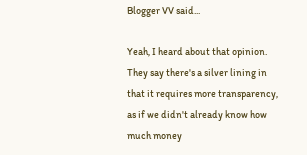Blogger VV said...

Yeah, I heard about that opinion. They say there's a silver lining in that it requires more transparency, as if we didn't already know how much money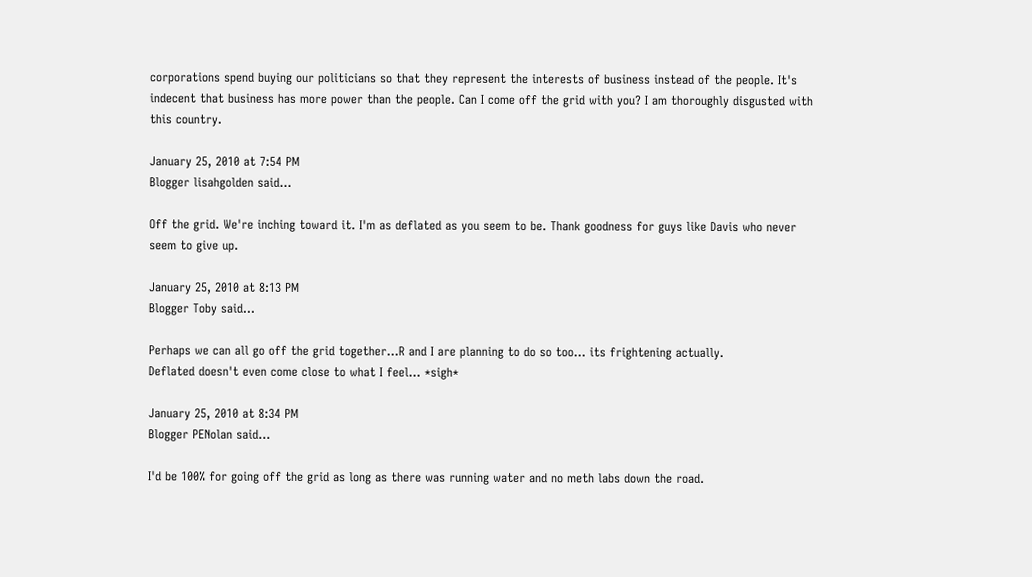corporations spend buying our politicians so that they represent the interests of business instead of the people. It's indecent that business has more power than the people. Can I come off the grid with you? I am thoroughly disgusted with this country.

January 25, 2010 at 7:54 PM
Blogger lisahgolden said...

Off the grid. We're inching toward it. I'm as deflated as you seem to be. Thank goodness for guys like Davis who never seem to give up.

January 25, 2010 at 8:13 PM
Blogger Toby said...

Perhaps we can all go off the grid together...R and I are planning to do so too... its frightening actually.
Deflated doesn't even come close to what I feel... *sigh*

January 25, 2010 at 8:34 PM
Blogger PENolan said...

I'd be 100% for going off the grid as long as there was running water and no meth labs down the road.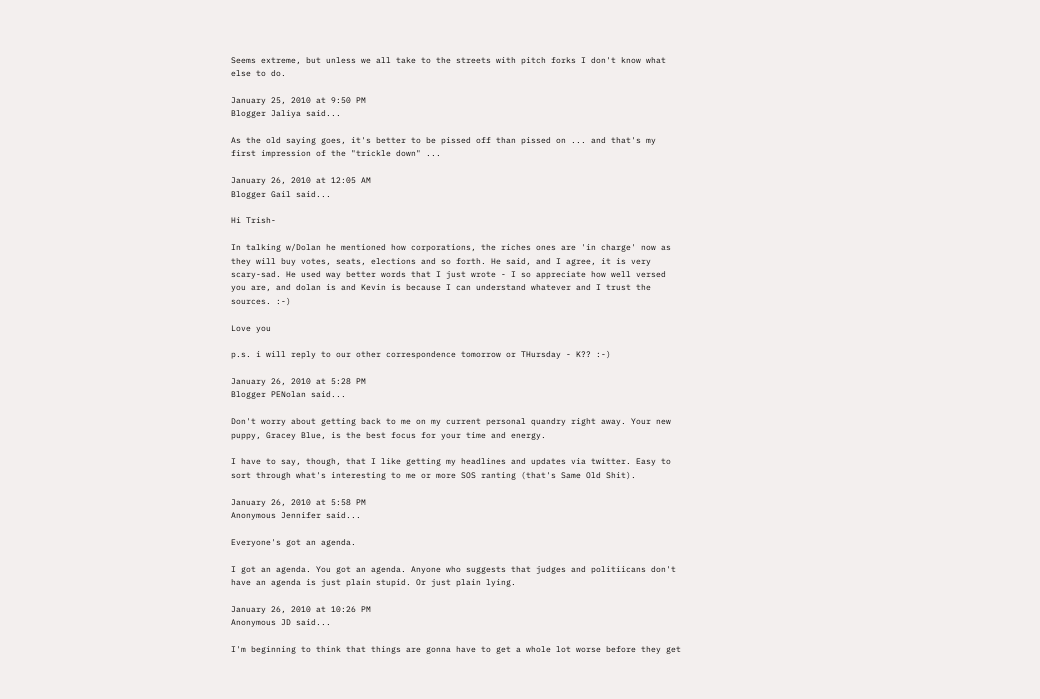Seems extreme, but unless we all take to the streets with pitch forks I don't know what else to do.

January 25, 2010 at 9:50 PM
Blogger Jaliya said...

As the old saying goes, it's better to be pissed off than pissed on ... and that's my first impression of the "trickle down" ...

January 26, 2010 at 12:05 AM
Blogger Gail said...

Hi Trish-

In talking w/Dolan he mentioned how corporations, the riches ones are 'in charge' now as they will buy votes, seats, elections and so forth. He said, and I agree, it is very scary-sad. He used way better words that I just wrote - I so appreciate how well versed you are, and dolan is and Kevin is because I can understand whatever and I trust the sources. :-)

Love you

p.s. i will reply to our other correspondence tomorrow or THursday - K?? :-)

January 26, 2010 at 5:28 PM
Blogger PENolan said...

Don't worry about getting back to me on my current personal quandry right away. Your new puppy, Gracey Blue, is the best focus for your time and energy.

I have to say, though, that I like getting my headlines and updates via twitter. Easy to sort through what's interesting to me or more SOS ranting (that's Same Old Shit).

January 26, 2010 at 5:58 PM
Anonymous Jennifer said...

Everyone's got an agenda.

I got an agenda. You got an agenda. Anyone who suggests that judges and politiicans don't have an agenda is just plain stupid. Or just plain lying.

January 26, 2010 at 10:26 PM
Anonymous JD said...

I'm beginning to think that things are gonna have to get a whole lot worse before they get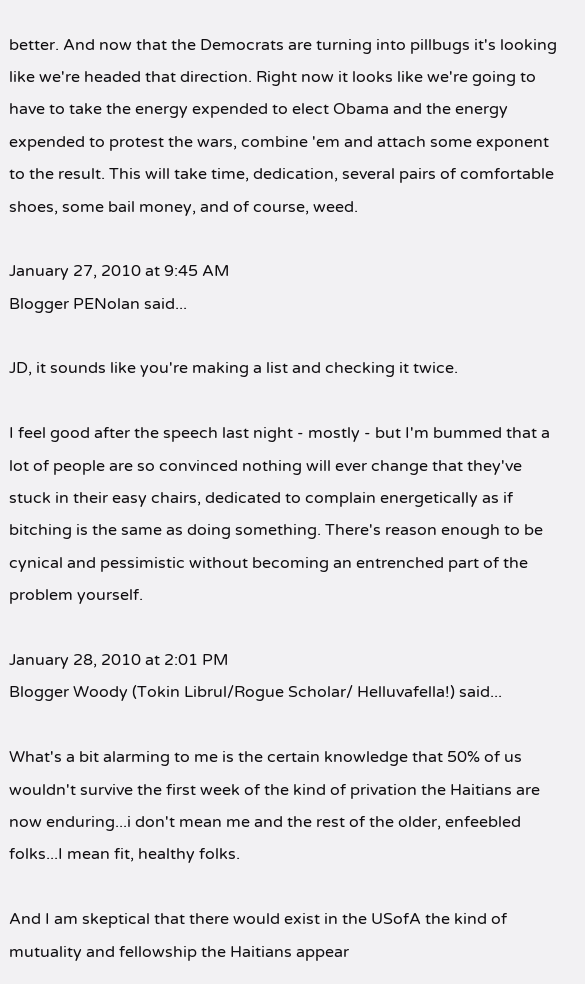better. And now that the Democrats are turning into pillbugs it's looking like we're headed that direction. Right now it looks like we're going to have to take the energy expended to elect Obama and the energy expended to protest the wars, combine 'em and attach some exponent to the result. This will take time, dedication, several pairs of comfortable shoes, some bail money, and of course, weed.

January 27, 2010 at 9:45 AM
Blogger PENolan said...

JD, it sounds like you're making a list and checking it twice.

I feel good after the speech last night - mostly - but I'm bummed that a lot of people are so convinced nothing will ever change that they've stuck in their easy chairs, dedicated to complain energetically as if bitching is the same as doing something. There's reason enough to be cynical and pessimistic without becoming an entrenched part of the problem yourself.

January 28, 2010 at 2:01 PM
Blogger Woody (Tokin Librul/Rogue Scholar/ Helluvafella!) said...

What's a bit alarming to me is the certain knowledge that 50% of us wouldn't survive the first week of the kind of privation the Haitians are now enduring...i don't mean me and the rest of the older, enfeebled folks...I mean fit, healthy folks.

And I am skeptical that there would exist in the USofA the kind of mutuality and fellowship the Haitians appear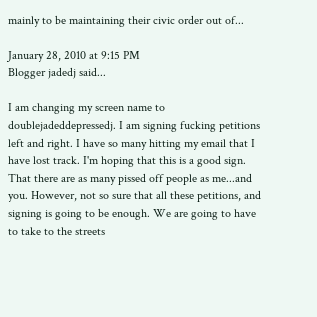mainly to be maintaining their civic order out of...

January 28, 2010 at 9:15 PM
Blogger jadedj said...

I am changing my screen name to doublejadeddepressedj. I am signing fucking petitions left and right. I have so many hitting my email that I have lost track. I'm hoping that this is a good sign. That there are as many pissed off people as me...and you. However, not so sure that all these petitions, and signing is going to be enough. We are going to have to take to the streets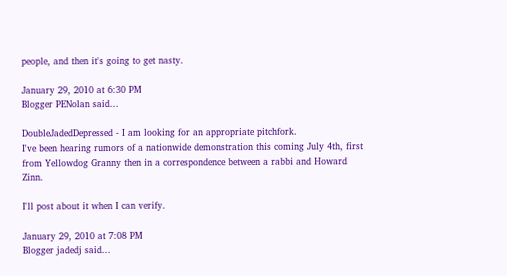people, and then it's going to get nasty.

January 29, 2010 at 6:30 PM
Blogger PENolan said...

DoubleJadedDepressed - I am looking for an appropriate pitchfork.
I've been hearing rumors of a nationwide demonstration this coming July 4th, first from Yellowdog Granny then in a correspondence between a rabbi and Howard Zinn.

I'll post about it when I can verify.

January 29, 2010 at 7:08 PM
Blogger jadedj said...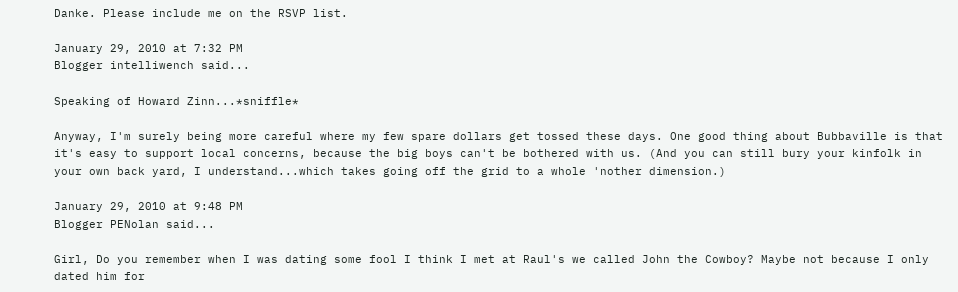Danke. Please include me on the RSVP list.

January 29, 2010 at 7:32 PM
Blogger intelliwench said...

Speaking of Howard Zinn...*sniffle*

Anyway, I'm surely being more careful where my few spare dollars get tossed these days. One good thing about Bubbaville is that it's easy to support local concerns, because the big boys can't be bothered with us. (And you can still bury your kinfolk in your own back yard, I understand...which takes going off the grid to a whole 'nother dimension.)

January 29, 2010 at 9:48 PM
Blogger PENolan said...

Girl, Do you remember when I was dating some fool I think I met at Raul's we called John the Cowboy? Maybe not because I only dated him for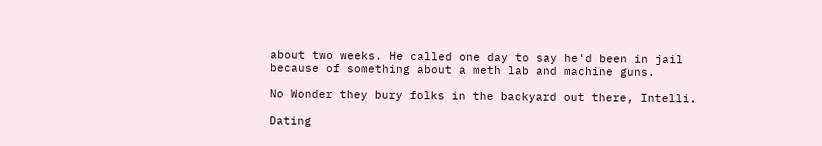about two weeks. He called one day to say he'd been in jail because of something about a meth lab and machine guns.

No Wonder they bury folks in the backyard out there, Intelli.

Dating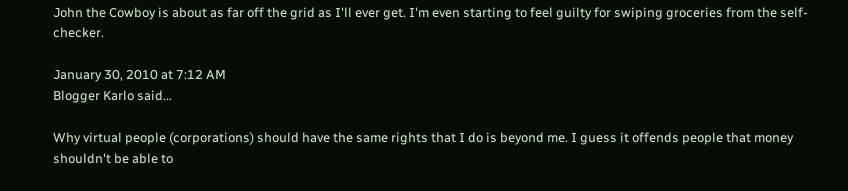John the Cowboy is about as far off the grid as I'll ever get. I'm even starting to feel guilty for swiping groceries from the self-checker.

January 30, 2010 at 7:12 AM
Blogger Karlo said...

Why virtual people (corporations) should have the same rights that I do is beyond me. I guess it offends people that money shouldn't be able to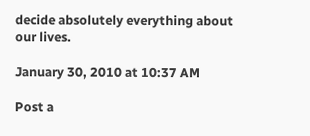decide absolutely everything about our lives.

January 30, 2010 at 10:37 AM

Post a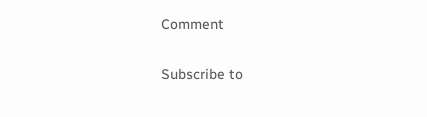Comment

Subscribe to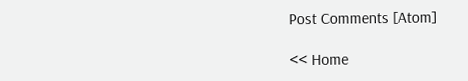Post Comments [Atom]

<< Home